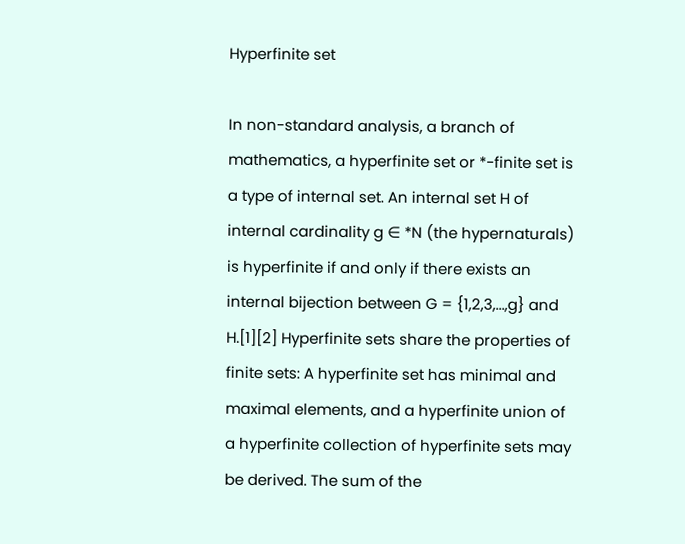Hyperfinite set

In non-standard analysis, a branch of mathematics, a hyperfinite set or *-finite set is a type of internal set. An internal set H of internal cardinality g ∈ *N (the hypernaturals) is hyperfinite if and only if there exists an internal bijection between G = {1,2,3,...,g} and H.[1][2] Hyperfinite sets share the properties of finite sets: A hyperfinite set has minimal and maximal elements, and a hyperfinite union of a hyperfinite collection of hyperfinite sets may be derived. The sum of the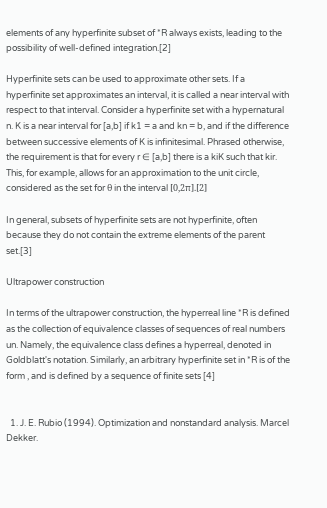elements of any hyperfinite subset of *R always exists, leading to the possibility of well-defined integration.[2]

Hyperfinite sets can be used to approximate other sets. If a hyperfinite set approximates an interval, it is called a near interval with respect to that interval. Consider a hyperfinite set with a hypernatural n. K is a near interval for [a,b] if k1 = a and kn = b, and if the difference between successive elements of K is infinitesimal. Phrased otherwise, the requirement is that for every r ∈ [a,b] there is a kiK such that kir. This, for example, allows for an approximation to the unit circle, considered as the set for θ in the interval [0,2π].[2]

In general, subsets of hyperfinite sets are not hyperfinite, often because they do not contain the extreme elements of the parent set.[3]

Ultrapower construction

In terms of the ultrapower construction, the hyperreal line *R is defined as the collection of equivalence classes of sequences of real numbers un. Namely, the equivalence class defines a hyperreal, denoted in Goldblatt's notation. Similarly, an arbitrary hyperfinite set in *R is of the form , and is defined by a sequence of finite sets [4]


  1. J. E. Rubio (1994). Optimization and nonstandard analysis. Marcel Dekker.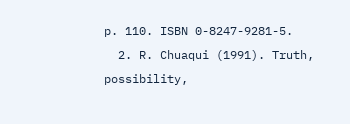p. 110. ISBN 0-8247-9281-5.
  2. R. Chuaqui (1991). Truth, possibility,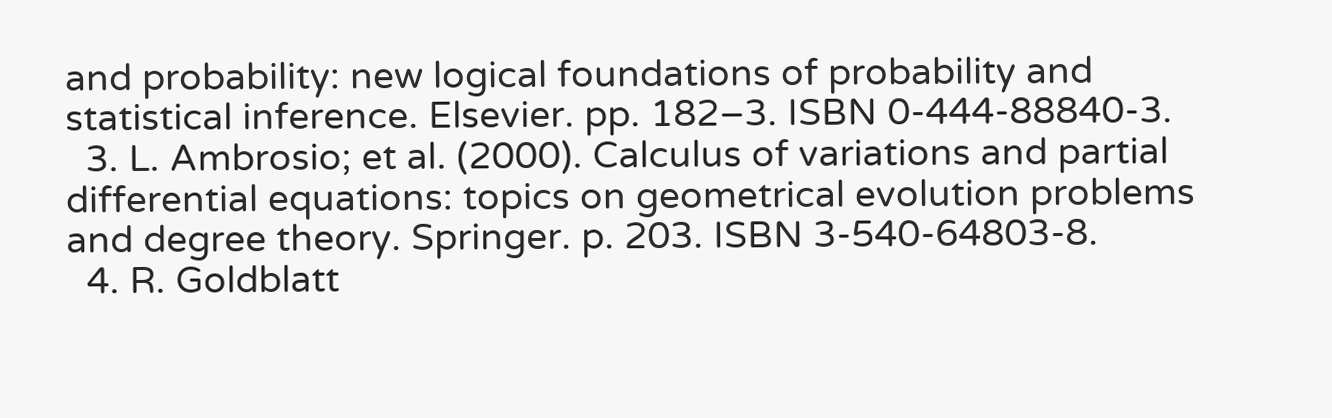and probability: new logical foundations of probability and statistical inference. Elsevier. pp. 182–3. ISBN 0-444-88840-3.
  3. L. Ambrosio; et al. (2000). Calculus of variations and partial differential equations: topics on geometrical evolution problems and degree theory. Springer. p. 203. ISBN 3-540-64803-8.
  4. R. Goldblatt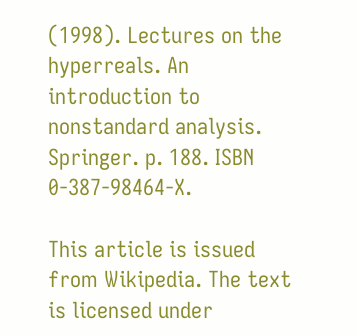(1998). Lectures on the hyperreals. An introduction to nonstandard analysis. Springer. p. 188. ISBN 0-387-98464-X.

This article is issued from Wikipedia. The text is licensed under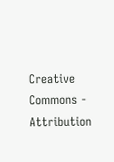Creative Commons - Attribution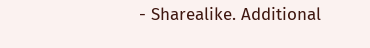- Sharealike. Additional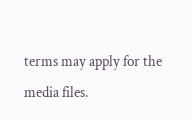terms may apply for the media files.